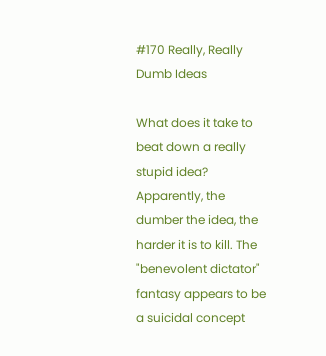#170 Really, Really Dumb Ideas

What does it take to beat down a really stupid idea? Apparently, the dumber the idea, the harder it is to kill. The "benevolent dictator" fantasy appears to be a suicidal concept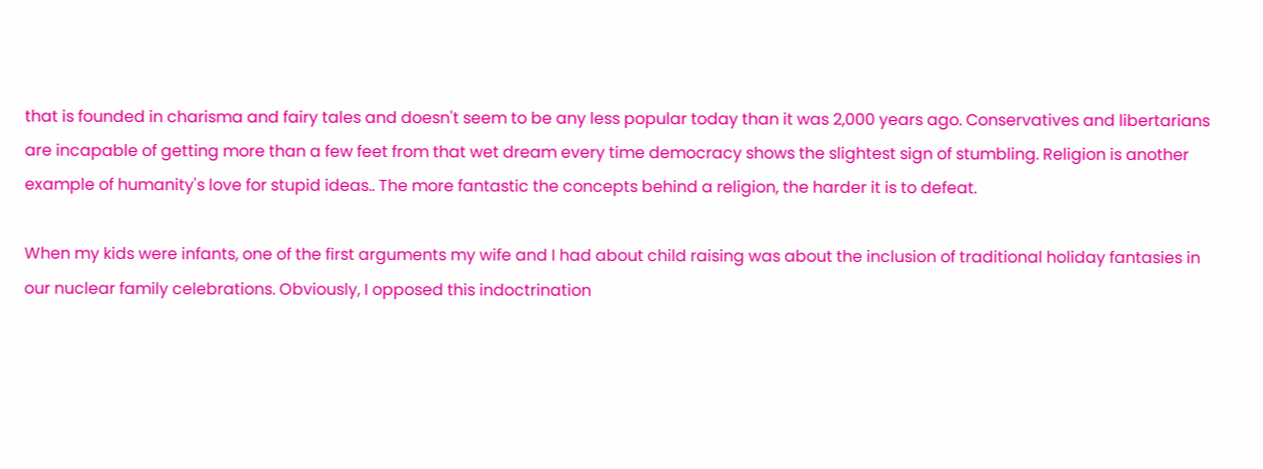that is founded in charisma and fairy tales and doesn't seem to be any less popular today than it was 2,000 years ago. Conservatives and libertarians are incapable of getting more than a few feet from that wet dream every time democracy shows the slightest sign of stumbling. Religion is another example of humanity's love for stupid ideas.. The more fantastic the concepts behind a religion, the harder it is to defeat.

When my kids were infants, one of the first arguments my wife and I had about child raising was about the inclusion of traditional holiday fantasies in our nuclear family celebrations. Obviously, I opposed this indoctrination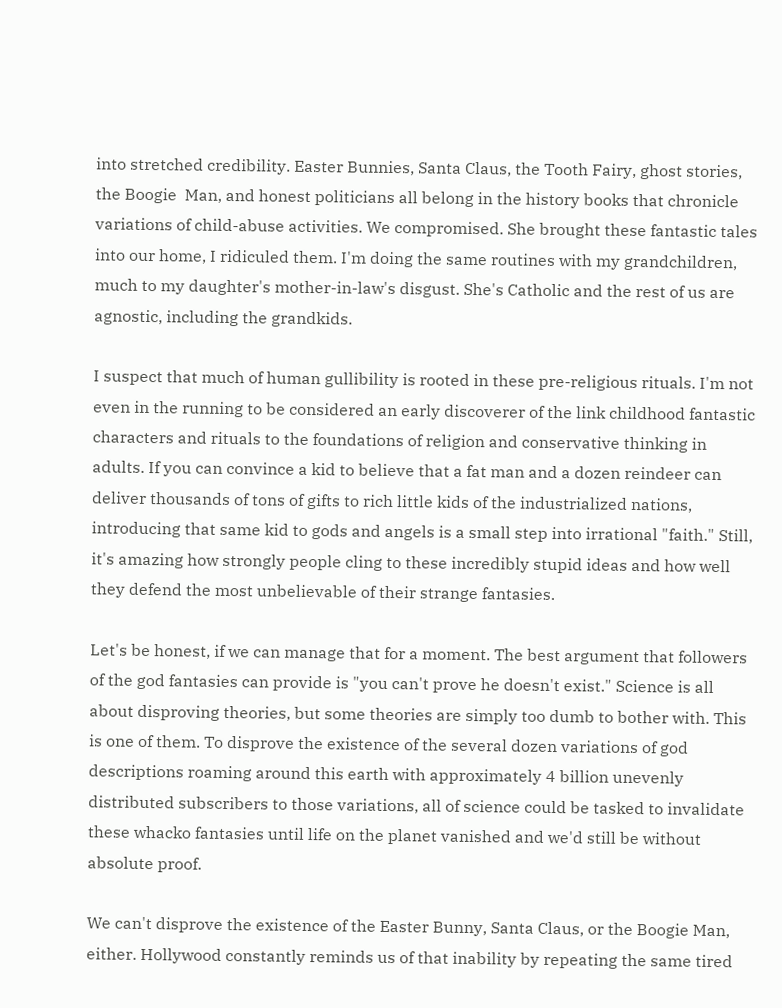into stretched credibility. Easter Bunnies, Santa Claus, the Tooth Fairy, ghost stories, the Boogie  Man, and honest politicians all belong in the history books that chronicle variations of child-abuse activities. We compromised. She brought these fantastic tales into our home, I ridiculed them. I'm doing the same routines with my grandchildren, much to my daughter's mother-in-law's disgust. She's Catholic and the rest of us are agnostic, including the grandkids.

I suspect that much of human gullibility is rooted in these pre-religious rituals. I'm not even in the running to be considered an early discoverer of the link childhood fantastic characters and rituals to the foundations of religion and conservative thinking in adults. If you can convince a kid to believe that a fat man and a dozen reindeer can deliver thousands of tons of gifts to rich little kids of the industrialized nations, introducing that same kid to gods and angels is a small step into irrational "faith." Still, it's amazing how strongly people cling to these incredibly stupid ideas and how well they defend the most unbelievable of their strange fantasies.

Let's be honest, if we can manage that for a moment. The best argument that followers of the god fantasies can provide is "you can't prove he doesn't exist." Science is all about disproving theories, but some theories are simply too dumb to bother with. This is one of them. To disprove the existence of the several dozen variations of god descriptions roaming around this earth with approximately 4 billion unevenly distributed subscribers to those variations, all of science could be tasked to invalidate these whacko fantasies until life on the planet vanished and we'd still be without absolute proof.

We can't disprove the existence of the Easter Bunny, Santa Claus, or the Boogie Man, either. Hollywood constantly reminds us of that inability by repeating the same tired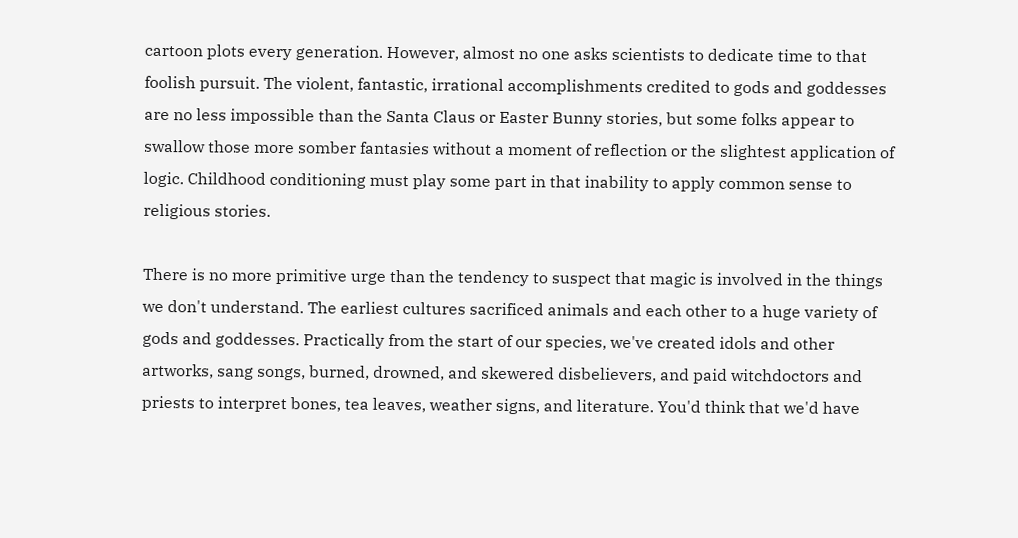cartoon plots every generation. However, almost no one asks scientists to dedicate time to that foolish pursuit. The violent, fantastic, irrational accomplishments credited to gods and goddesses are no less impossible than the Santa Claus or Easter Bunny stories, but some folks appear to swallow those more somber fantasies without a moment of reflection or the slightest application of logic. Childhood conditioning must play some part in that inability to apply common sense to religious stories.

There is no more primitive urge than the tendency to suspect that magic is involved in the things we don't understand. The earliest cultures sacrificed animals and each other to a huge variety of gods and goddesses. Practically from the start of our species, we've created idols and other artworks, sang songs, burned, drowned, and skewered disbelievers, and paid witchdoctors and priests to interpret bones, tea leaves, weather signs, and literature. You'd think that we'd have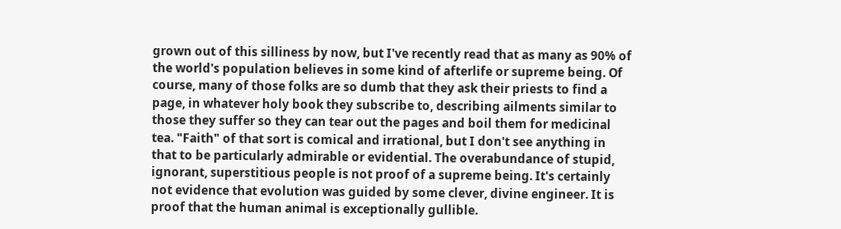grown out of this silliness by now, but I've recently read that as many as 90% of the world's population believes in some kind of afterlife or supreme being. Of course, many of those folks are so dumb that they ask their priests to find a page, in whatever holy book they subscribe to, describing ailments similar to those they suffer so they can tear out the pages and boil them for medicinal tea. "Faith" of that sort is comical and irrational, but I don't see anything in that to be particularly admirable or evidential. The overabundance of stupid, ignorant, superstitious people is not proof of a supreme being. It's certainly not evidence that evolution was guided by some clever, divine engineer. It is proof that the human animal is exceptionally gullible.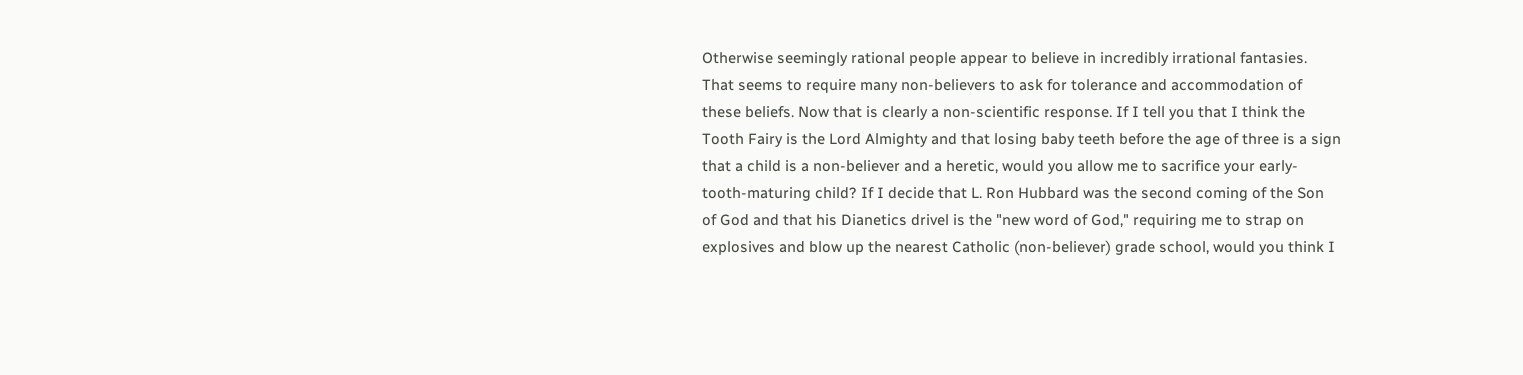Otherwise seemingly rational people appear to believe in incredibly irrational fantasies. That seems to require many non-believers to ask for tolerance and accommodation of these beliefs. Now that is clearly a non-scientific response. If I tell you that I think the Tooth Fairy is the Lord Almighty and that losing baby teeth before the age of three is a sign that a child is a non-believer and a heretic, would you allow me to sacrifice your early-tooth-maturing child? If I decide that L. Ron Hubbard was the second coming of the Son of God and that his Dianetics drivel is the "new word of God," requiring me to strap on explosives and blow up the nearest Catholic (non-believer) grade school, would you think I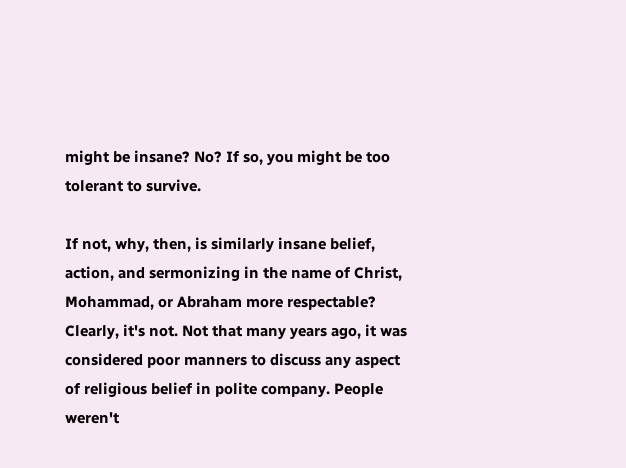might be insane? No? If so, you might be too tolerant to survive.

If not, why, then, is similarly insane belief, action, and sermonizing in the name of Christ, Mohammad, or Abraham more respectable? Clearly, it's not. Not that many years ago, it was considered poor manners to discuss any aspect of religious belief in polite company. People weren't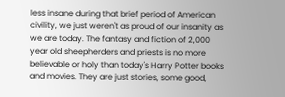less insane during that brief period of American civility, we just weren't as proud of our insanity as we are today. The fantasy and fiction of 2,000 year old sheepherders and priests is no more believable or holy than today's Harry Potter books and movies. They are just stories, some good,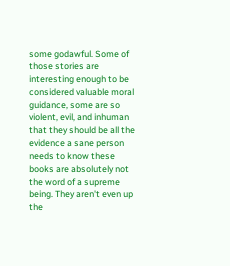some godawful. Some of those stories are interesting enough to be considered valuable moral guidance, some are so violent, evil, and inhuman that they should be all the evidence a sane person needs to know these books are absolutely not the word of a supreme being. They aren't even up the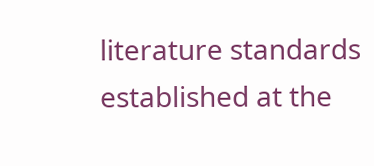literature standards established at the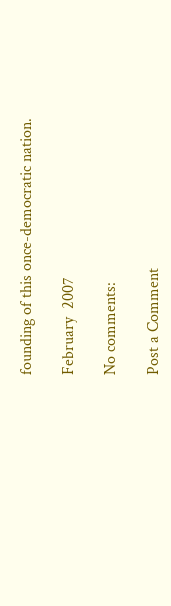founding of this once-democratic nation.

February  2007

No comments:

Post a Comment